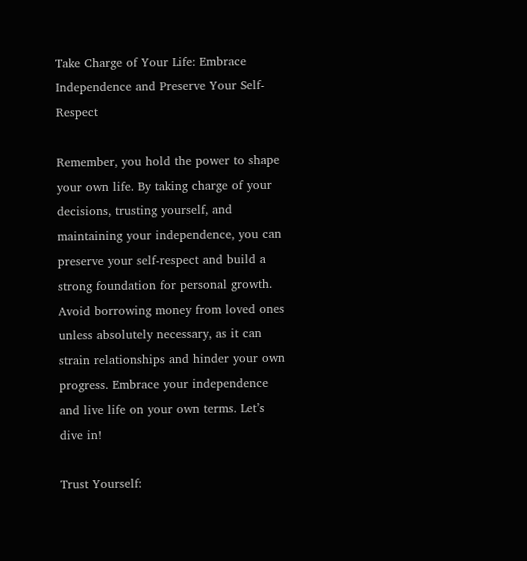Take Charge of Your Life: Embrace Independence and Preserve Your Self-Respect

Remember, you hold the power to shape your own life. By taking charge of your decisions, trusting yourself, and maintaining your independence, you can preserve your self-respect and build a strong foundation for personal growth. Avoid borrowing money from loved ones unless absolutely necessary, as it can strain relationships and hinder your own progress. Embrace your independence and live life on your own terms. Let’s dive in!

Trust Yourself: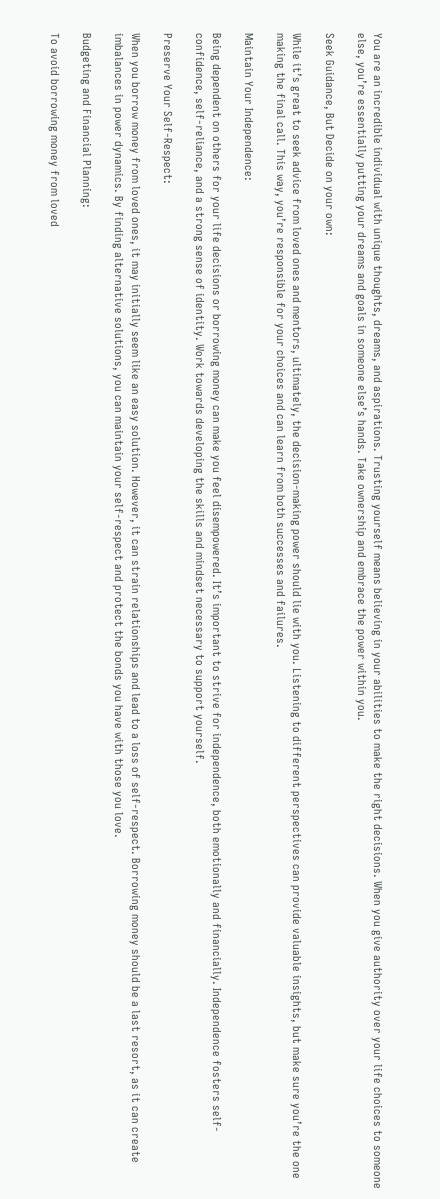You are an incredible individual with unique thoughts, dreams, and aspirations. Trusting yourself means believing in your abilities to make the right decisions. When you give authority over your life choices to someone else, you’re essentially putting your dreams and goals in someone else’s hands. Take ownership and embrace the power within you.

Seek Guidance, But Decide on your own:

While it’s great to seek advice from loved ones and mentors, ultimately, the decision-making power should lie with you. Listening to different perspectives can provide valuable insights, but make sure you’re the one making the final call. This way, you’re responsible for your choices and can learn from both successes and failures.

Maintain Your Independence:

Being dependent on others for your life decisions or borrowing money can make you feel disempowered. It’s important to strive for independence, both emotionally and financially. Independence fosters self-confidence, self-reliance, and a strong sense of identity. Work towards developing the skills and mindset necessary to support yourself.

Preserve Your Self-Respect:

When you borrow money from loved ones, it may initially seem like an easy solution. However, it can strain relationships and lead to a loss of self-respect. Borrowing money should be a last resort, as it can create imbalances in power dynamics. By finding alternative solutions, you can maintain your self-respect and protect the bonds you have with those you love.

Budgeting and Financial Planning:

To avoid borrowing money from loved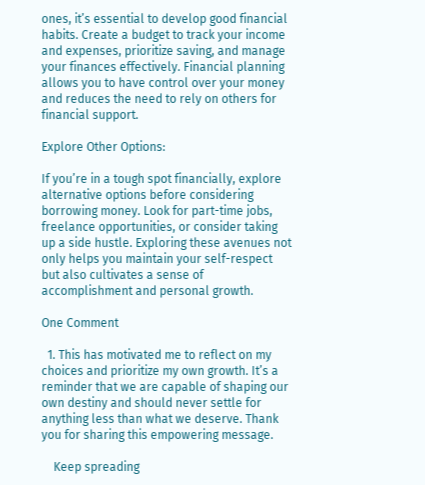ones, it’s essential to develop good financial habits. Create a budget to track your income and expenses, prioritize saving, and manage your finances effectively. Financial planning allows you to have control over your money and reduces the need to rely on others for financial support.

Explore Other Options:

If you’re in a tough spot financially, explore alternative options before considering borrowing money. Look for part-time jobs, freelance opportunities, or consider taking up a side hustle. Exploring these avenues not only helps you maintain your self-respect but also cultivates a sense of accomplishment and personal growth.

One Comment

  1. This has motivated me to reflect on my choices and prioritize my own growth. It’s a reminder that we are capable of shaping our own destiny and should never settle for anything less than what we deserve. Thank you for sharing this empowering message.

    Keep spreading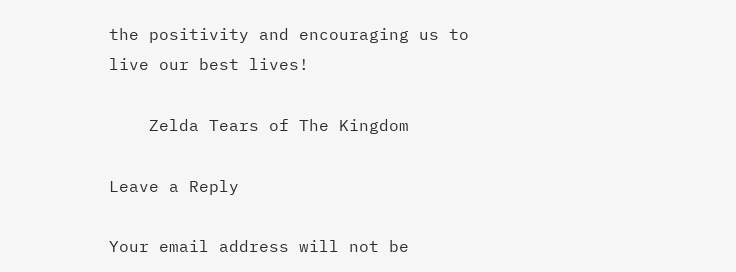the positivity and encouraging us to live our best lives!

    Zelda Tears of The Kingdom

Leave a Reply

Your email address will not be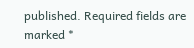published. Required fields are marked *